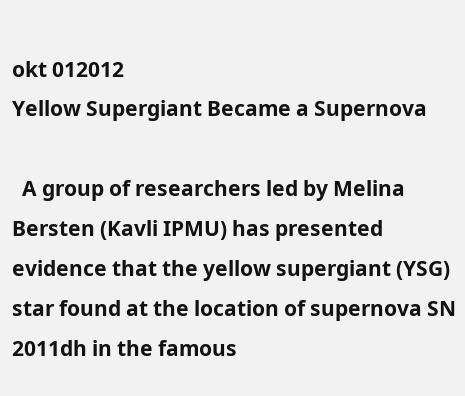okt 012012
Yellow Supergiant Became a Supernova

  A group of researchers led by Melina Bersten (Kavli IPMU) has presented evidence that the yellow supergiant (YSG) star found at the location of supernova SN 2011dh in the famous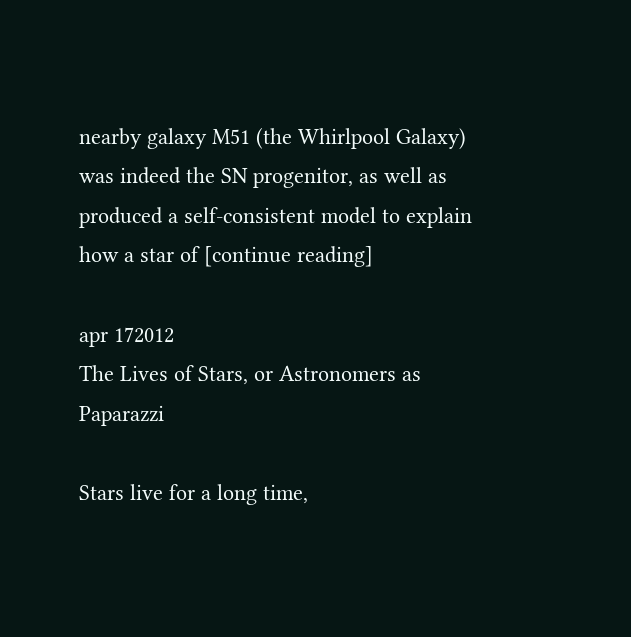nearby galaxy M51 (the Whirlpool Galaxy) was indeed the SN progenitor, as well as produced a self-consistent model to explain how a star of [continue reading]

apr 172012
The Lives of Stars, or Astronomers as Paparazzi

Stars live for a long time,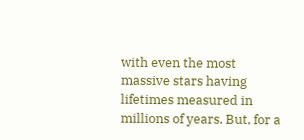with even the most massive stars having lifetimes measured in millions of years. But, for a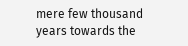mere few thousand years towards the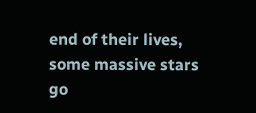end of their lives, some massive stars go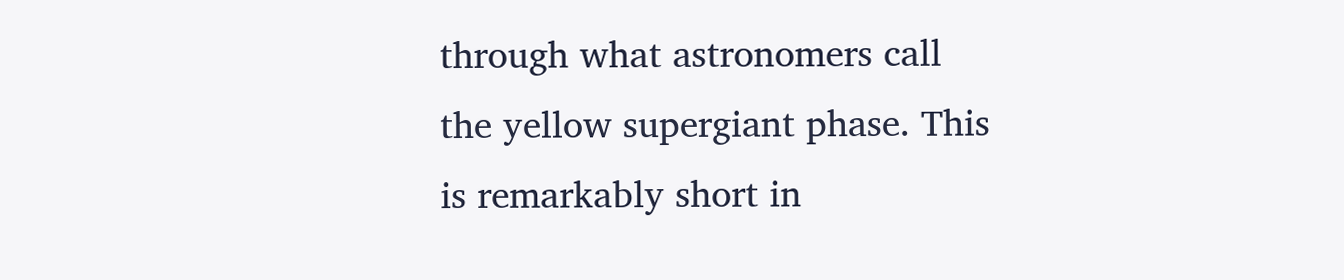through what astronomers call the yellow supergiant phase. This is remarkably short in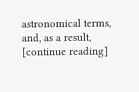astronomical terms, and, as a result, [continue reading]